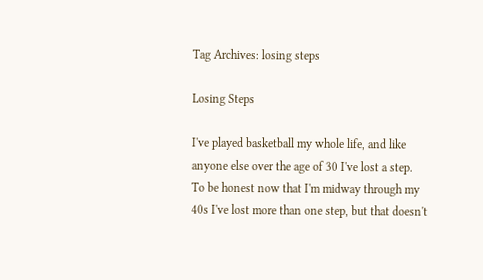Tag Archives: losing steps

Losing Steps

I've played basketball my whole life, and like anyone else over the age of 30 I've lost a step.  To be honest now that I'm midway through my 40s I've lost more than one step, but that doesn't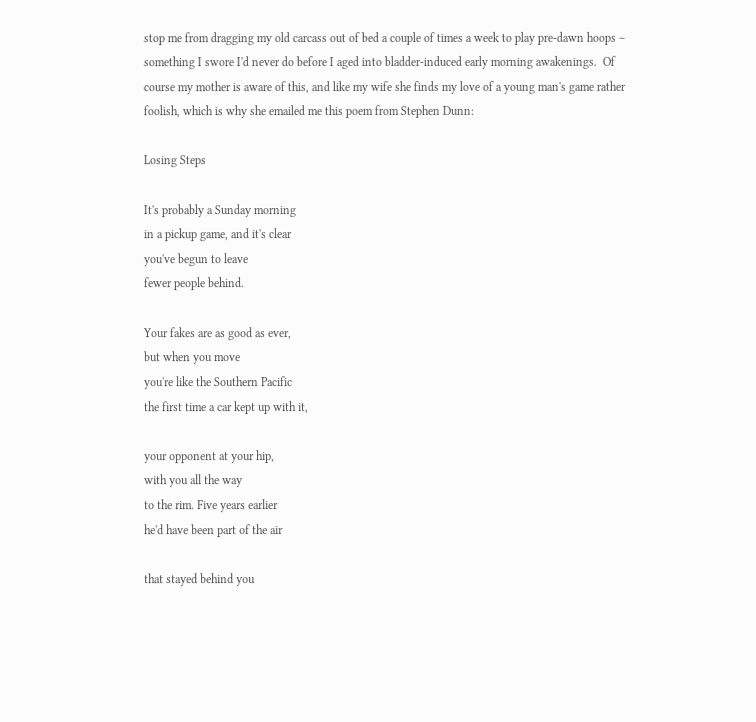stop me from dragging my old carcass out of bed a couple of times a week to play pre-dawn hoops – something I swore I'd never do before I aged into bladder-induced early morning awakenings.  Of course my mother is aware of this, and like my wife she finds my love of a young man's game rather foolish, which is why she emailed me this poem from Stephen Dunn:

Losing Steps

It's probably a Sunday morning
in a pickup game, and it's clear
you've begun to leave
fewer people behind.

Your fakes are as good as ever,
but when you move
you're like the Southern Pacific
the first time a car kept up with it,

your opponent at your hip,
with you all the way
to the rim. Five years earlier
he'd have been part of the air

that stayed behind you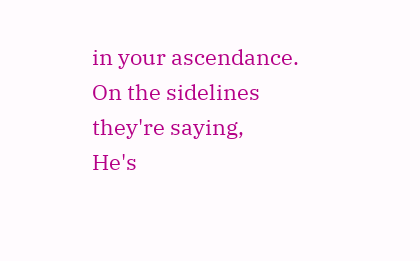in your ascendance.
On the sidelines they're saying,
He's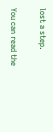lost a step.

You can read the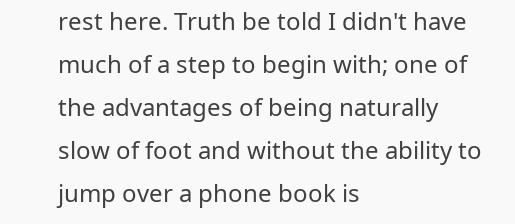rest here. Truth be told I didn't have much of a step to begin with; one of the advantages of being naturally slow of foot and without the ability to jump over a phone book is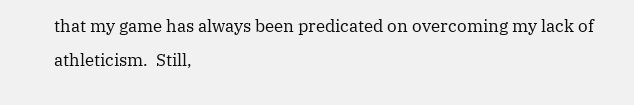that my game has always been predicated on overcoming my lack of athleticism.  Still,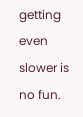getting even slower is no fun.